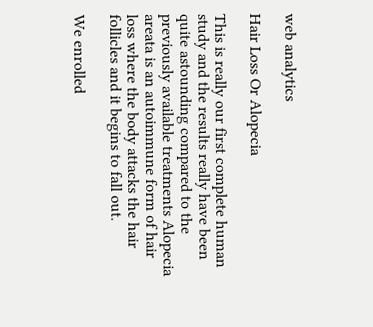web analytics

Hair Loss Or Alopecia

This is really our first complete human study and the results really have been quite astounding compared to the previously available treatments Alopecia areata is an autoimmune form of hair loss where the body attacks the hair follicles and it begins to fall out.

We enrolled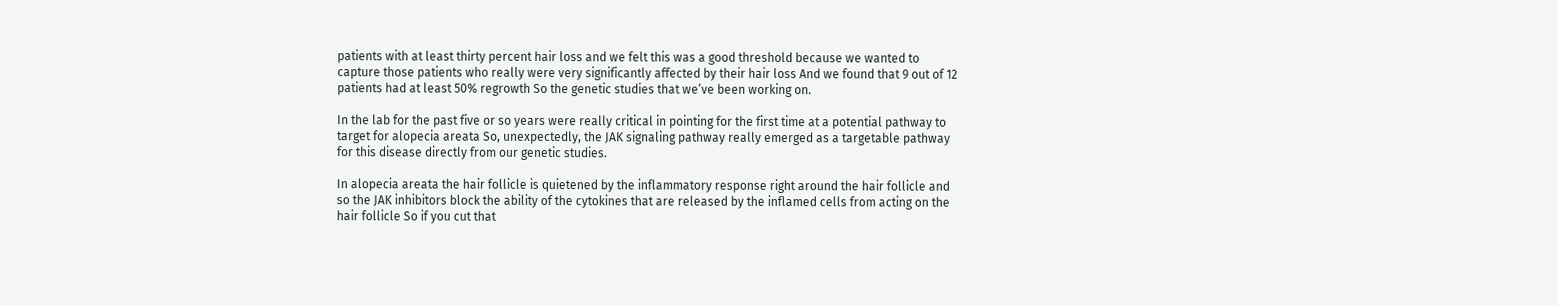patients with at least thirty percent hair loss and we felt this was a good threshold because we wanted to capture those patients who really were very significantly affected by their hair loss And we found that 9 out of 12 patients had at least 50% regrowth So the genetic studies that we’ve been working on.

In the lab for the past five or so years were really critical in pointing for the first time at a potential pathway to target for alopecia areata So, unexpectedly, the JAK signaling pathway really emerged as a targetable pathway for this disease directly from our genetic studies.

In alopecia areata the hair follicle is quietened by the inflammatory response right around the hair follicle and so the JAK inhibitors block the ability of the cytokines that are released by the inflamed cells from acting on the hair follicle So if you cut that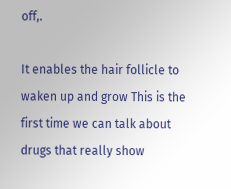off,.

It enables the hair follicle to waken up and grow This is the first time we can talk about drugs that really show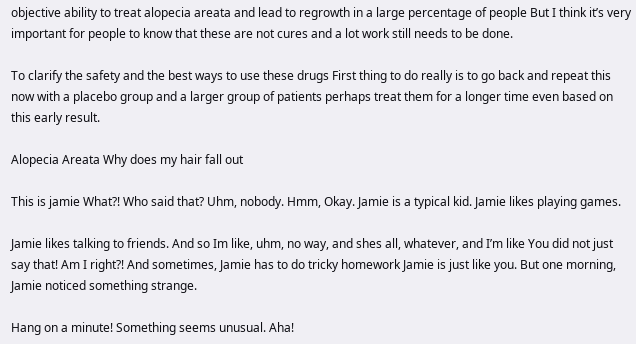objective ability to treat alopecia areata and lead to regrowth in a large percentage of people But I think it’s very important for people to know that these are not cures and a lot work still needs to be done.

To clarify the safety and the best ways to use these drugs First thing to do really is to go back and repeat this now with a placebo group and a larger group of patients perhaps treat them for a longer time even based on this early result.

Alopecia Areata Why does my hair fall out

This is jamie What?! Who said that? Uhm, nobody. Hmm, Okay. Jamie is a typical kid. Jamie likes playing games.

Jamie likes talking to friends. And so Im like, uhm, no way, and shes all, whatever, and I’m like You did not just say that! Am I right?! And sometimes, Jamie has to do tricky homework Jamie is just like you. But one morning, Jamie noticed something strange.

Hang on a minute! Something seems unusual. Aha!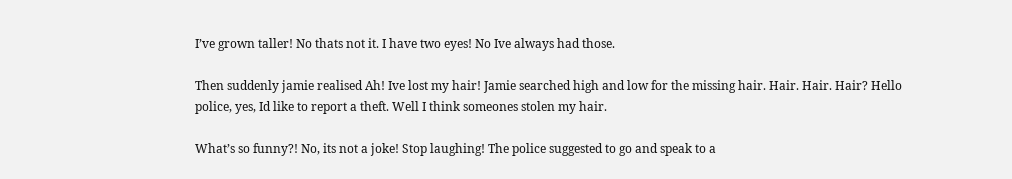I’ve grown taller! No thats not it. I have two eyes! No Ive always had those.

Then suddenly jamie realised Ah! Ive lost my hair! Jamie searched high and low for the missing hair. Hair. Hair. Hair? Hello police, yes, Id like to report a theft. Well I think someones stolen my hair.

What’s so funny?! No, its not a joke! Stop laughing! The police suggested to go and speak to a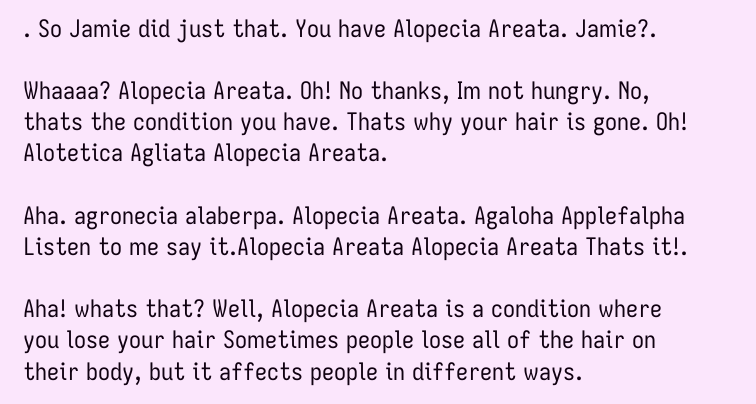. So Jamie did just that. You have Alopecia Areata. Jamie?.

Whaaaa? Alopecia Areata. Oh! No thanks, Im not hungry. No, thats the condition you have. Thats why your hair is gone. Oh! Alotetica Agliata Alopecia Areata.

Aha. agronecia alaberpa. Alopecia Areata. Agaloha Applefalpha Listen to me say it.Alopecia Areata Alopecia Areata Thats it!.

Aha! whats that? Well, Alopecia Areata is a condition where you lose your hair Sometimes people lose all of the hair on their body, but it affects people in different ways.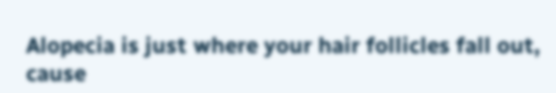Alopecia is just where your hair follicles fall out, cause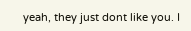yeah, they just dont like you. I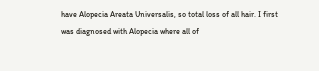have Alopecia Areata Universalis, so total loss of all hair. I first was diagnosed with Alopecia where all of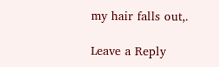my hair falls out,.

Leave a Reply